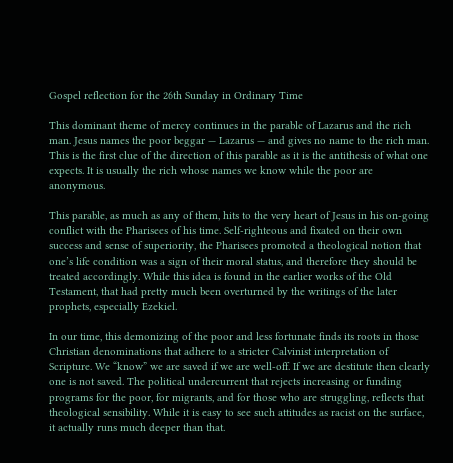Gospel reflection for the 26th Sunday in Ordinary Time

This dominant theme of mercy continues in the parable of Lazarus and the rich man. Jesus names the poor beggar — Lazarus — and gives no name to the rich man. This is the first clue of the direction of this parable as it is the antithesis of what one expects. It is usually the rich whose names we know while the poor are anonymous.

This parable, as much as any of them, hits to the very heart of Jesus in his on-going conflict with the Pharisees of his time. Self-righteous and fixated on their own success and sense of superiority, the Pharisees promoted a theological notion that one’s life condition was a sign of their moral status, and therefore they should be treated accordingly. While this idea is found in the earlier works of the Old Testament, that had pretty much been overturned by the writings of the later prophets, especially Ezekiel.

In our time, this demonizing of the poor and less fortunate finds its roots in those Christian denominations that adhere to a stricter Calvinist interpretation of Scripture. We “know” we are saved if we are well-off. If we are destitute then clearly one is not saved. The political undercurrent that rejects increasing or funding programs for the poor, for migrants, and for those who are struggling, reflects that theological sensibility. While it is easy to see such attitudes as racist on the surface, it actually runs much deeper than that.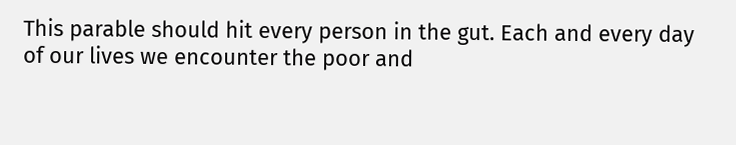This parable should hit every person in the gut. Each and every day of our lives we encounter the poor and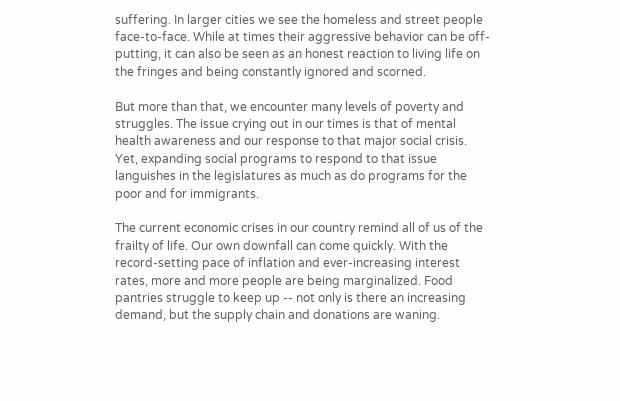suffering. In larger cities we see the homeless and street people face-to-face. While at times their aggressive behavior can be off-putting, it can also be seen as an honest reaction to living life on the fringes and being constantly ignored and scorned.

But more than that, we encounter many levels of poverty and struggles. The issue crying out in our times is that of mental health awareness and our response to that major social crisis. Yet, expanding social programs to respond to that issue languishes in the legislatures as much as do programs for the poor and for immigrants.

The current economic crises in our country remind all of us of the frailty of life. Our own downfall can come quickly. With the record-setting pace of inflation and ever-increasing interest rates, more and more people are being marginalized. Food pantries struggle to keep up -- not only is there an increasing demand, but the supply chain and donations are waning.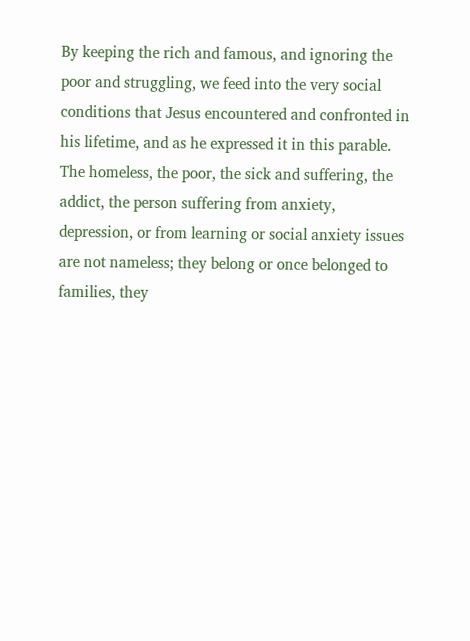By keeping the rich and famous, and ignoring the poor and struggling, we feed into the very social conditions that Jesus encountered and confronted in his lifetime, and as he expressed it in this parable. The homeless, the poor, the sick and suffering, the addict, the person suffering from anxiety, depression, or from learning or social anxiety issues are not nameless; they belong or once belonged to families, they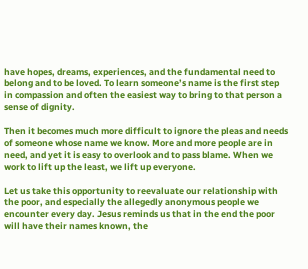have hopes, dreams, experiences, and the fundamental need to belong and to be loved. To learn someone’s name is the first step in compassion and often the easiest way to bring to that person a sense of dignity.

Then it becomes much more difficult to ignore the pleas and needs of someone whose name we know. More and more people are in need, and yet it is easy to overlook and to pass blame. When we work to lift up the least, we lift up everyone.

Let us take this opportunity to reevaluate our relationship with the poor, and especially the allegedly anonymous people we encounter every day. Jesus reminds us that in the end the poor will have their names known, the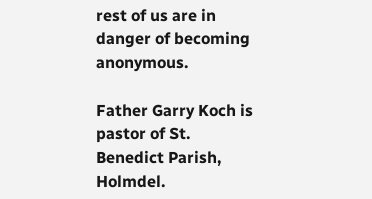rest of us are in danger of becoming anonymous.

Father Garry Koch is pastor of St. Benedict Parish, Holmdel.